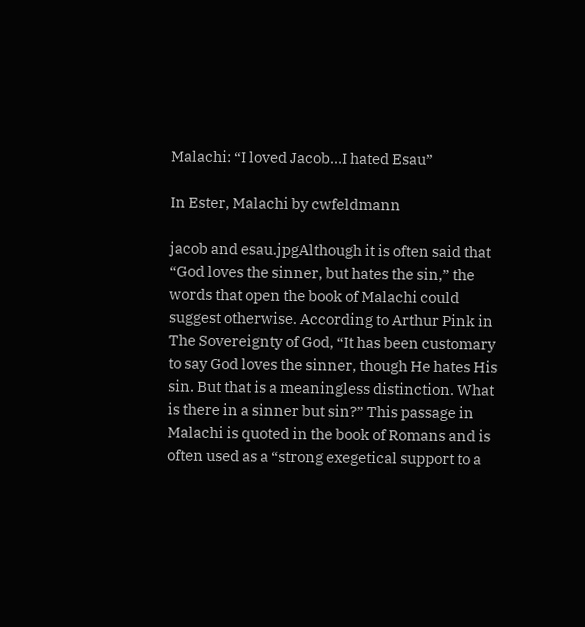Malachi: “I loved Jacob…I hated Esau”

In Ester, Malachi by cwfeldmann

jacob and esau.jpgAlthough it is often said that “God loves the sinner, but hates the sin,” the words that open the book of Malachi could suggest otherwise. According to Arthur Pink in The Sovereignty of God, “It has been customary to say God loves the sinner, though He hates His sin. But that is a meaningless distinction. What is there in a sinner but sin?” This passage in Malachi is quoted in the book of Romans and is often used as a “strong exegetical support to a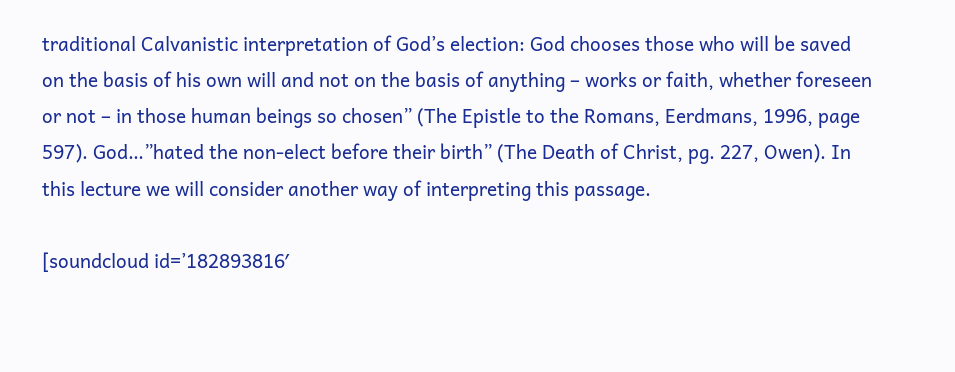traditional Calvanistic interpretation of God’s election: God chooses those who will be saved on the basis of his own will and not on the basis of anything – works or faith, whether foreseen or not – in those human beings so chosen” (The Epistle to the Romans, Eerdmans, 1996, page 597). God…”hated the non-elect before their birth” (The Death of Christ, pg. 227, Owen). In this lecture we will consider another way of interpreting this passage.

[soundcloud id=’182893816′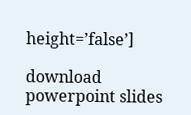height=’false’]

download powerpoint slides